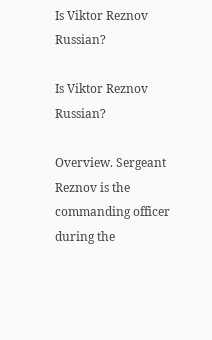Is Viktor Reznov Russian?

Is Viktor Reznov Russian?

Overview. Sergeant Reznov is the commanding officer during the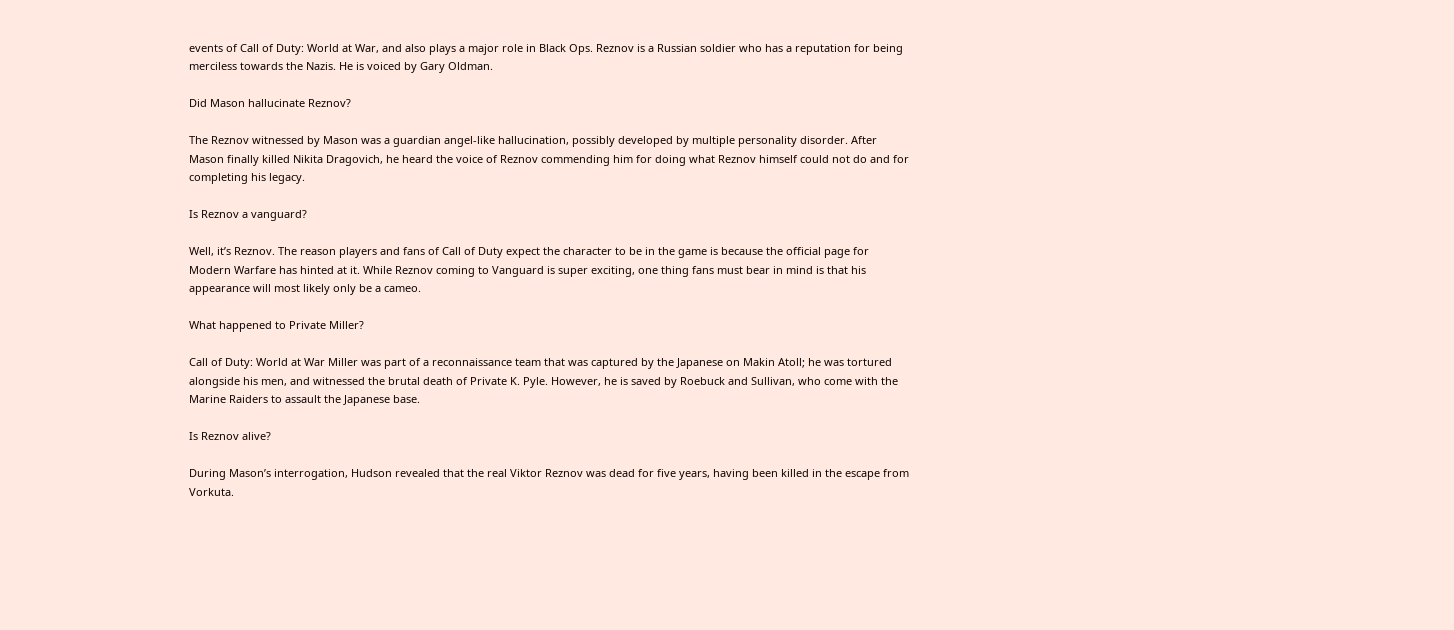events of Call of Duty: World at War, and also plays a major role in Black Ops. Reznov is a Russian soldier who has a reputation for being merciless towards the Nazis. He is voiced by Gary Oldman.

Did Mason hallucinate Reznov?

The Reznov witnessed by Mason was a guardian angel-like hallucination, possibly developed by multiple personality disorder. After Mason finally killed Nikita Dragovich, he heard the voice of Reznov commending him for doing what Reznov himself could not do and for completing his legacy.

Is Reznov a vanguard?

Well, it’s Reznov. The reason players and fans of Call of Duty expect the character to be in the game is because the official page for Modern Warfare has hinted at it. While Reznov coming to Vanguard is super exciting, one thing fans must bear in mind is that his appearance will most likely only be a cameo.

What happened to Private Miller?

Call of Duty: World at War Miller was part of a reconnaissance team that was captured by the Japanese on Makin Atoll; he was tortured alongside his men, and witnessed the brutal death of Private K. Pyle. However, he is saved by Roebuck and Sullivan, who come with the Marine Raiders to assault the Japanese base.

Is Reznov alive?

During Mason’s interrogation, Hudson revealed that the real Viktor Reznov was dead for five years, having been killed in the escape from Vorkuta.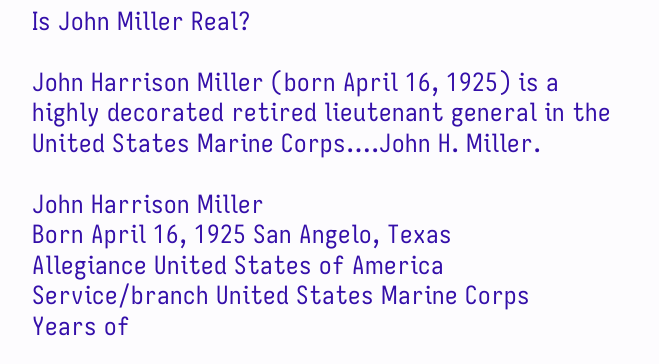Is John Miller Real?

John Harrison Miller (born April 16, 1925) is a highly decorated retired lieutenant general in the United States Marine Corps….John H. Miller.

John Harrison Miller
Born April 16, 1925 San Angelo, Texas
Allegiance United States of America
Service/branch United States Marine Corps
Years of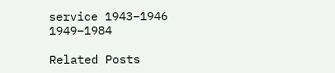service 1943–1946 1949–1984

Related Posts